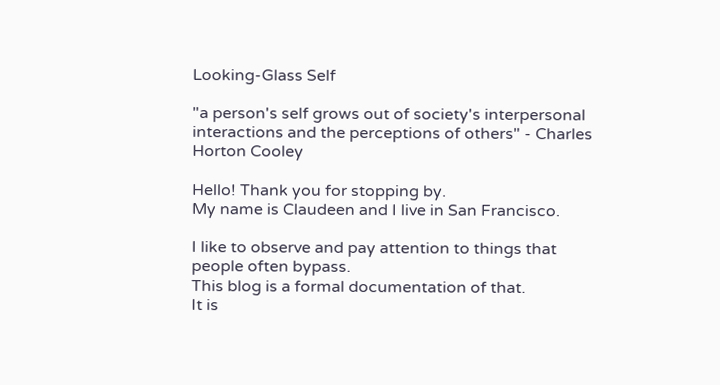Looking-Glass Self

"a person's self grows out of society's interpersonal interactions and the perceptions of others" - Charles Horton Cooley

Hello! Thank you for stopping by.
My name is Claudeen and I live in San Francisco.

I like to observe and pay attention to things that people often bypass.
This blog is a formal documentation of that.
It is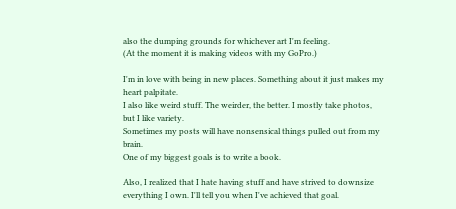also the dumping grounds for whichever art I'm feeling.
(At the moment it is making videos with my GoPro.)

I'm in love with being in new places. Something about it just makes my heart palpitate.
I also like weird stuff. The weirder, the better. I mostly take photos, but I like variety.
Sometimes my posts will have nonsensical things pulled out from my brain.
One of my biggest goals is to write a book.

Also, I realized that I hate having stuff and have strived to downsize everything I own. I'll tell you when I've achieved that goal.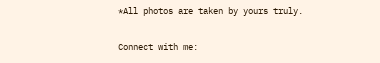*All photos are taken by yours truly.

Connect with me: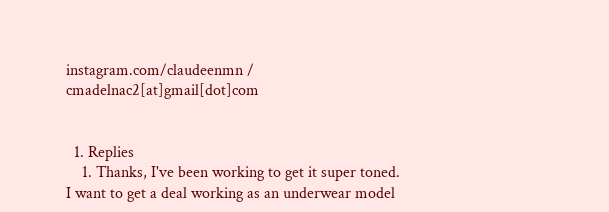instagram.com/claudeenmn / cmadelnac2[at]gmail[dot]com


  1. Replies
    1. Thanks, I've been working to get it super toned. I want to get a deal working as an underwear model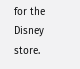for the Disney store.